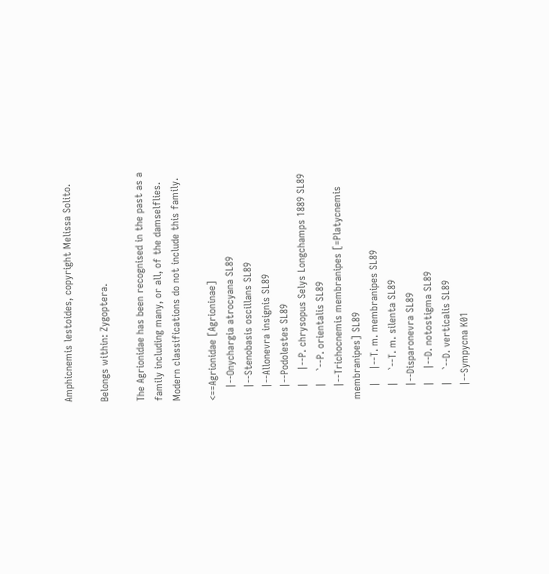Amphicnemis lestoides, copyright Melissa Solito.

Belongs within: Zygoptera.

The Agrionidae has been recognised in the past as a family including many, or all, of the damselflies. Modern classifications do not include this family.

<==Agrionidae [Agrioninae]
    |--Onychargia atrocyana SL89
    |--Stenobasis oscillans SL89
    |--Allonevra insignis SL89
    |--Podolestes SL89
    |    |--P. chrysopus Selys Longchamps 1889 SL89
    |    `--P. orientalis SL89
    |--Trichocnemis membranipes [=Platycnemis membranipes] SL89
    |    |--T. m. membranipes SL89
    |    `--T. m. silenta SL89
    |--Disparonevra SL89
    |    |--D. notostigma SL89
    |    `--D. verticalis SL89
    |--Sympycna K01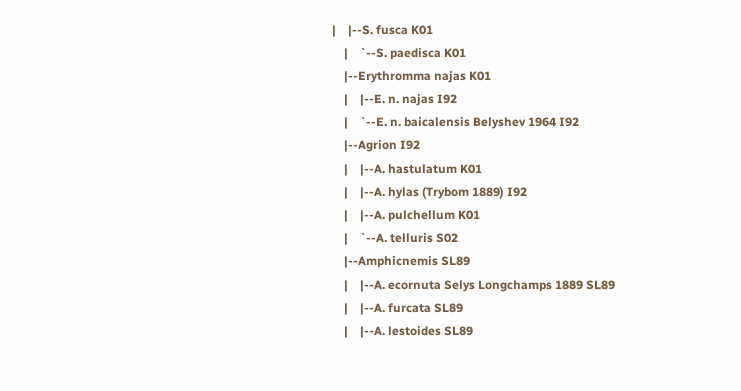|    |--S. fusca K01
    |    `--S. paedisca K01
    |--Erythromma najas K01
    |    |--E. n. najas I92
    |    `--E. n. baicalensis Belyshev 1964 I92
    |--Agrion I92
    |    |--A. hastulatum K01
    |    |--A. hylas (Trybom 1889) I92
    |    |--A. pulchellum K01
    |    `--A. telluris S02
    |--Amphicnemis SL89
    |    |--A. ecornuta Selys Longchamps 1889 SL89
    |    |--A. furcata SL89
    |    |--A. lestoides SL89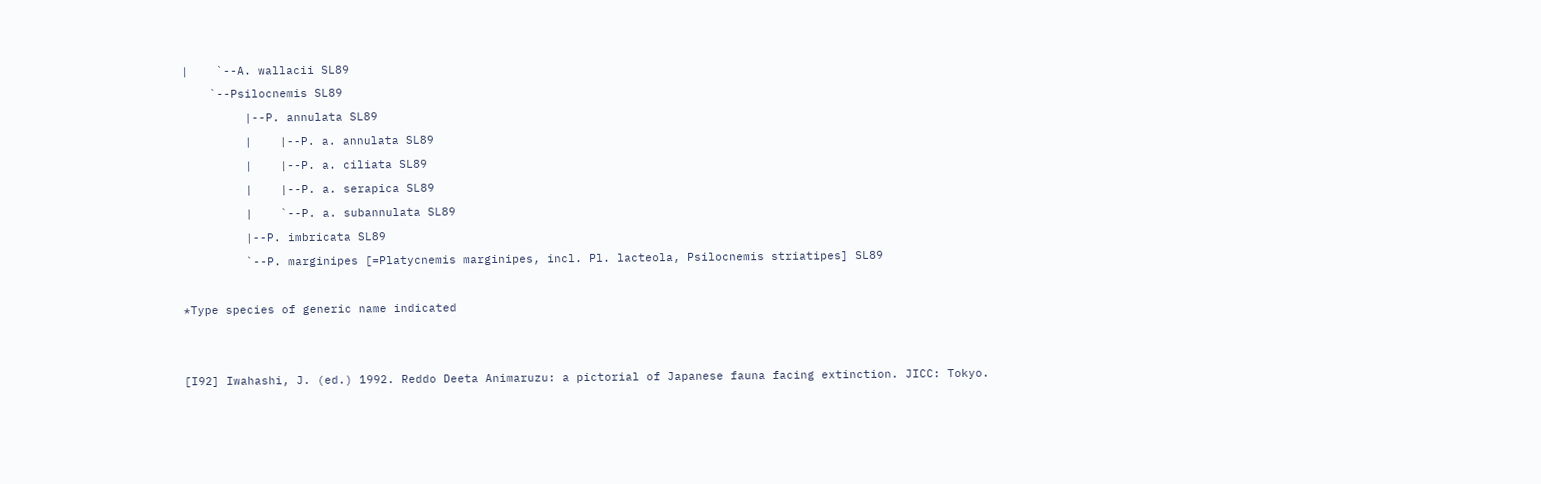|    `--A. wallacii SL89
    `--Psilocnemis SL89
         |--P. annulata SL89
         |    |--P. a. annulata SL89
         |    |--P. a. ciliata SL89
         |    |--P. a. serapica SL89
         |    `--P. a. subannulata SL89
         |--P. imbricata SL89
         `--P. marginipes [=Platycnemis marginipes, incl. Pl. lacteola, Psilocnemis striatipes] SL89

*Type species of generic name indicated


[I92] Iwahashi, J. (ed.) 1992. Reddo Deeta Animaruzu: a pictorial of Japanese fauna facing extinction. JICC: Tokyo.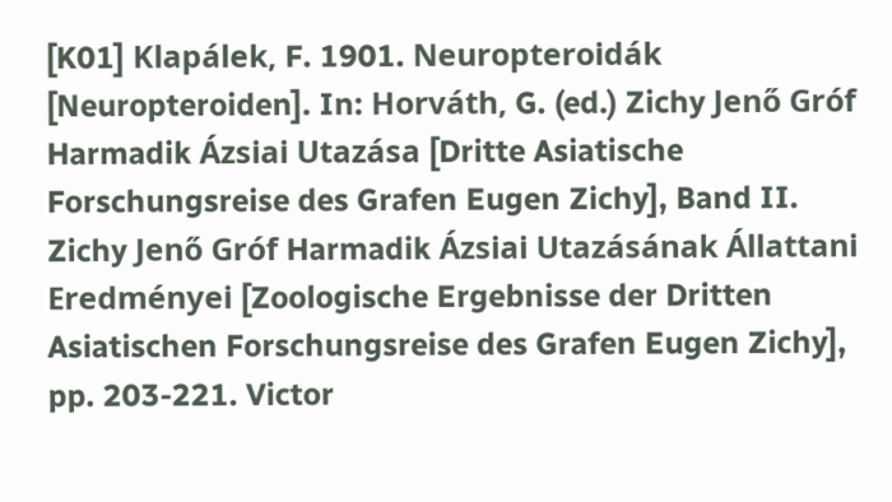[K01] Klapálek, F. 1901. Neuropteroidák [Neuropteroiden]. In: Horváth, G. (ed.) Zichy Jenő Gróf Harmadik Ázsiai Utazása [Dritte Asiatische Forschungsreise des Grafen Eugen Zichy], Band II. Zichy Jenő Gróf Harmadik Ázsiai Utazásának Állattani Eredményei [Zoologische Ergebnisse der Dritten Asiatischen Forschungsreise des Grafen Eugen Zichy], pp. 203-221. Victor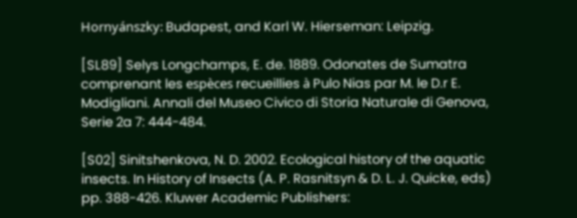Hornyánszky: Budapest, and Karl W. Hierseman: Leipzig.

[SL89] Selys Longchamps, E. de. 1889. Odonates de Sumatra comprenant les espèces recueillies à Pulo Nias par M. le D.r E. Modigliani. Annali del Museo Civico di Storia Naturale di Genova, Serie 2a 7: 444-484.

[S02] Sinitshenkova, N. D. 2002. Ecological history of the aquatic insects. In History of Insects (A. P. Rasnitsyn & D. L. J. Quicke, eds) pp. 388-426. Kluwer Academic Publishers: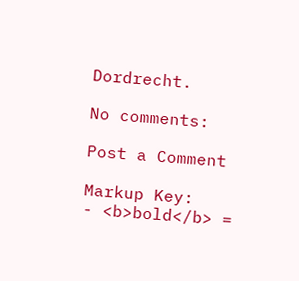Dordrecht.

No comments:

Post a Comment

Markup Key:
- <b>bold</b> =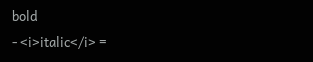bold
- <i>italic</i> =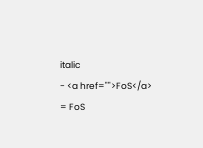italic
- <a href="">FoS</a> = FoS